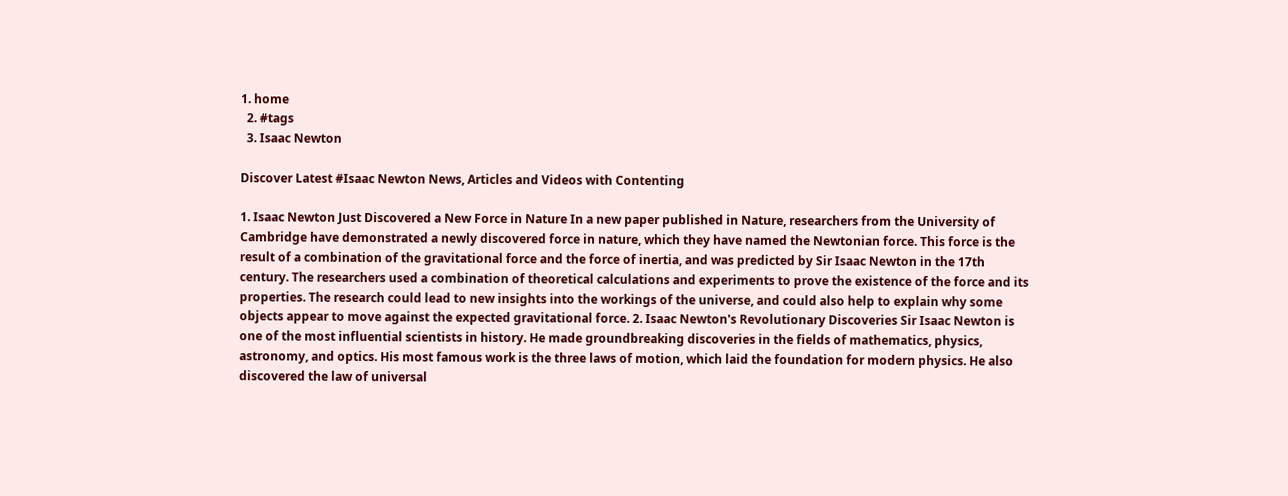1. home
  2. #tags
  3. Isaac Newton

Discover Latest #Isaac Newton News, Articles and Videos with Contenting

1. Isaac Newton Just Discovered a New Force in Nature In a new paper published in Nature, researchers from the University of Cambridge have demonstrated a newly discovered force in nature, which they have named the Newtonian force. This force is the result of a combination of the gravitational force and the force of inertia, and was predicted by Sir Isaac Newton in the 17th century. The researchers used a combination of theoretical calculations and experiments to prove the existence of the force and its properties. The research could lead to new insights into the workings of the universe, and could also help to explain why some objects appear to move against the expected gravitational force. 2. Isaac Newton's Revolutionary Discoveries Sir Isaac Newton is one of the most influential scientists in history. He made groundbreaking discoveries in the fields of mathematics, physics, astronomy, and optics. His most famous work is the three laws of motion, which laid the foundation for modern physics. He also discovered the law of universal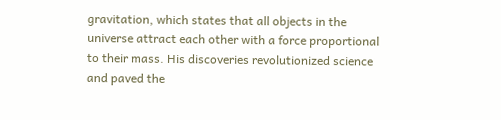gravitation, which states that all objects in the universe attract each other with a force proportional to their mass. His discoveries revolutionized science and paved the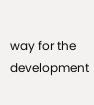way for the development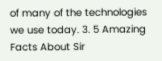of many of the technologies we use today. 3. 5 Amazing Facts About Sir